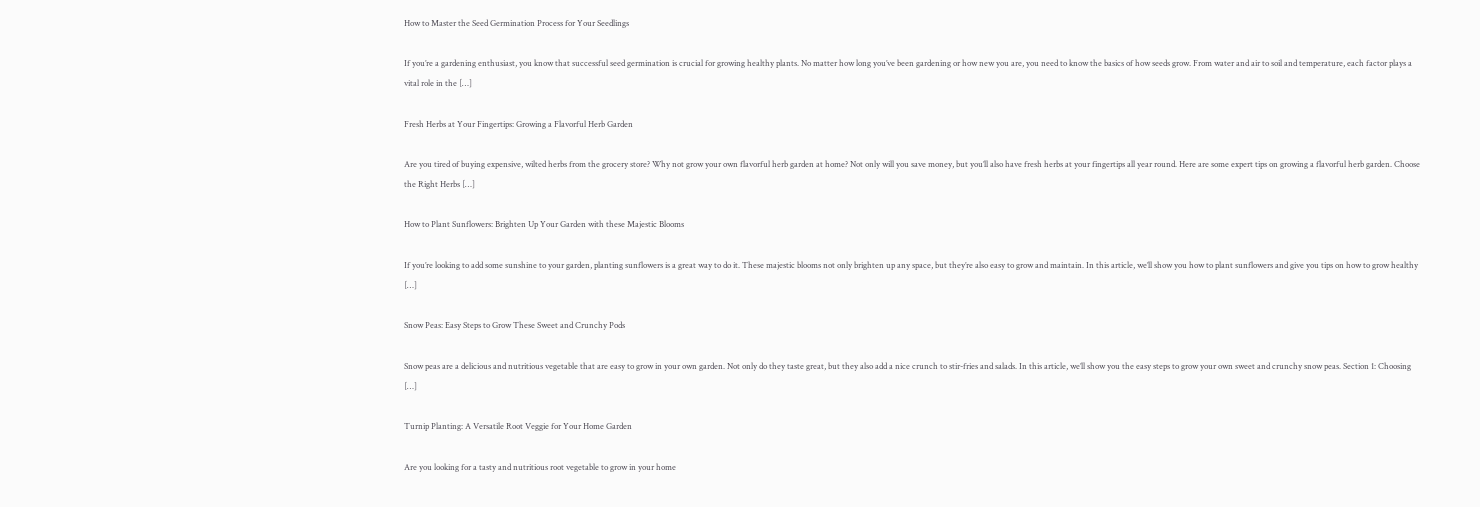How to Master the Seed Germination Process for Your Seedlings

If you’re a gardening enthusiast, you know that successful seed germination is crucial for growing healthy plants. No matter how long you’ve been gardening or how new you are, you need to know the basics of how seeds grow. From water and air to soil and temperature, each factor plays a vital role in the […]

Fresh Herbs at Your Fingertips: Growing a Flavorful Herb Garden

Are you tired of buying expensive, wilted herbs from the grocery store? Why not grow your own flavorful herb garden at home? Not only will you save money, but you’ll also have fresh herbs at your fingertips all year round. Here are some expert tips on growing a flavorful herb garden. Choose the Right Herbs […]

How to Plant Sunflowers: Brighten Up Your Garden with these Majestic Blooms

If you’re looking to add some sunshine to your garden, planting sunflowers is a great way to do it. These majestic blooms not only brighten up any space, but they’re also easy to grow and maintain. In this article, we’ll show you how to plant sunflowers and give you tips on how to grow healthy […]

Snow Peas: Easy Steps to Grow These Sweet and Crunchy Pods

Snow peas are a delicious and nutritious vegetable that are easy to grow in your own garden. Not only do they taste great, but they also add a nice crunch to stir-fries and salads. In this article, we’ll show you the easy steps to grow your own sweet and crunchy snow peas. Section 1: Choosing […]

Turnip Planting: A Versatile Root Veggie for Your Home Garden

Are you looking for a tasty and nutritious root vegetable to grow in your home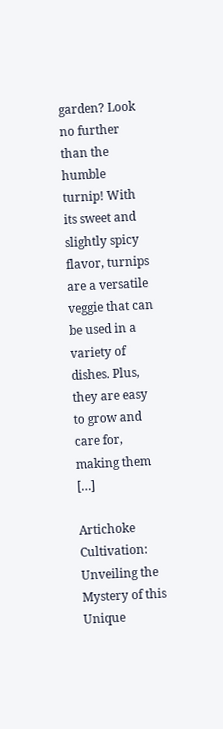garden? Look no further than the humble turnip! With its sweet and slightly spicy flavor, turnips are a versatile veggie that can be used in a variety of dishes. Plus, they are easy to grow and care for, making them […]

Artichoke Cultivation: Unveiling the Mystery of this Unique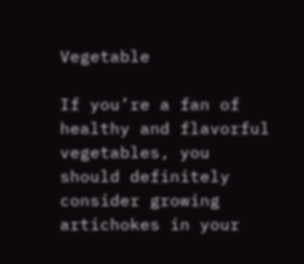Vegetable

If you’re a fan of healthy and flavorful vegetables, you should definitely consider growing artichokes in your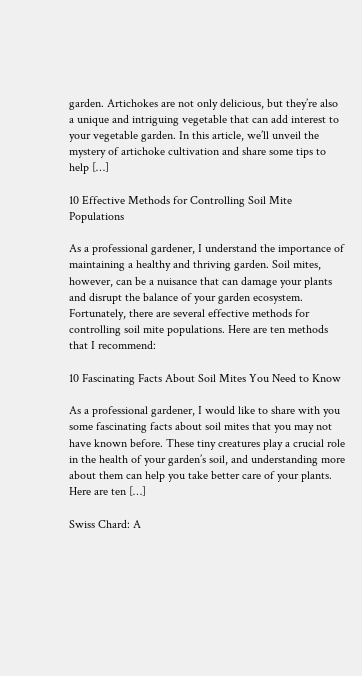garden. Artichokes are not only delicious, but they’re also a unique and intriguing vegetable that can add interest to your vegetable garden. In this article, we’ll unveil the mystery of artichoke cultivation and share some tips to help […]

10 Effective Methods for Controlling Soil Mite Populations

As a professional gardener, I understand the importance of maintaining a healthy and thriving garden. Soil mites, however, can be a nuisance that can damage your plants and disrupt the balance of your garden ecosystem. Fortunately, there are several effective methods for controlling soil mite populations. Here are ten methods that I recommend:

10 Fascinating Facts About Soil Mites You Need to Know

As a professional gardener, I would like to share with you some fascinating facts about soil mites that you may not have known before. These tiny creatures play a crucial role in the health of your garden’s soil, and understanding more about them can help you take better care of your plants. Here are ten […]

Swiss Chard: A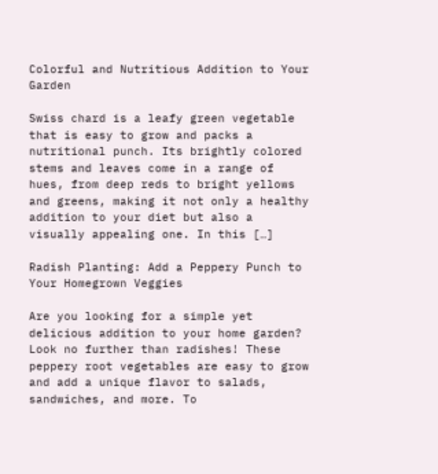Colorful and Nutritious Addition to Your Garden

Swiss chard is a leafy green vegetable that is easy to grow and packs a nutritional punch. Its brightly colored stems and leaves come in a range of hues, from deep reds to bright yellows and greens, making it not only a healthy addition to your diet but also a visually appealing one. In this […]

Radish Planting: Add a Peppery Punch to Your Homegrown Veggies

Are you looking for a simple yet delicious addition to your home garden? Look no further than radishes! These peppery root vegetables are easy to grow and add a unique flavor to salads, sandwiches, and more. To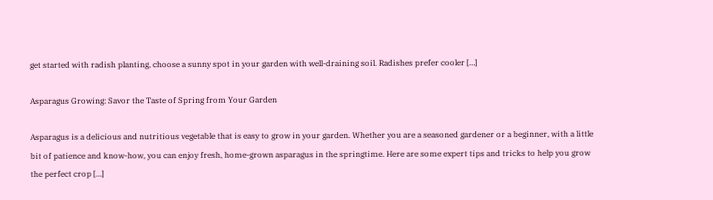get started with radish planting, choose a sunny spot in your garden with well-draining soil. Radishes prefer cooler […]

Asparagus Growing: Savor the Taste of Spring from Your Garden

Asparagus is a delicious and nutritious vegetable that is easy to grow in your garden. Whether you are a seasoned gardener or a beginner, with a little bit of patience and know-how, you can enjoy fresh, home-grown asparagus in the springtime. Here are some expert tips and tricks to help you grow the perfect crop […]